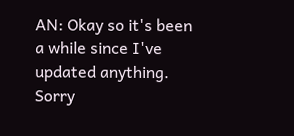AN: Okay so it's been a while since I've updated anything. Sorry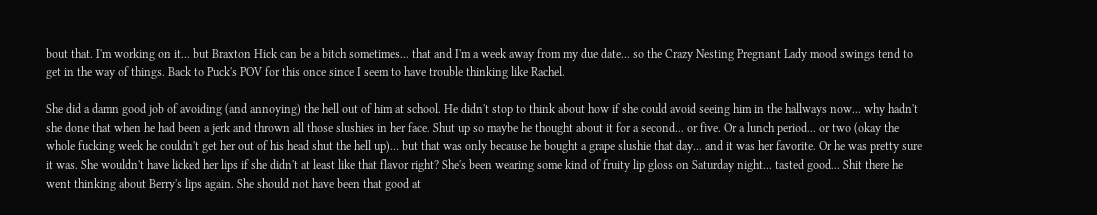bout that. I'm working on it... but Braxton Hick can be a bitch sometimes... that and I'm a week away from my due date... so the Crazy Nesting Pregnant Lady mood swings tend to get in the way of things. Back to Puck's POV for this once since I seem to have trouble thinking like Rachel.

She did a damn good job of avoiding (and annoying) the hell out of him at school. He didn't stop to think about how if she could avoid seeing him in the hallways now... why hadn't she done that when he had been a jerk and thrown all those slushies in her face. Shut up so maybe he thought about it for a second... or five. Or a lunch period... or two (okay the whole fucking week he couldn't get her out of his head shut the hell up)... but that was only because he bought a grape slushie that day... and it was her favorite. Or he was pretty sure it was. She wouldn't have licked her lips if she didn't at least like that flavor right? She's been wearing some kind of fruity lip gloss on Saturday night... tasted good... Shit there he went thinking about Berry's lips again. She should not have been that good at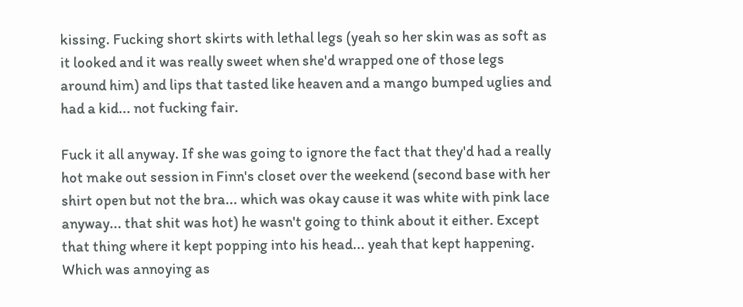kissing. Fucking short skirts with lethal legs (yeah so her skin was as soft as it looked and it was really sweet when she'd wrapped one of those legs around him) and lips that tasted like heaven and a mango bumped uglies and had a kid... not fucking fair.

Fuck it all anyway. If she was going to ignore the fact that they'd had a really hot make out session in Finn's closet over the weekend (second base with her shirt open but not the bra... which was okay cause it was white with pink lace anyway... that shit was hot) he wasn't going to think about it either. Except that thing where it kept popping into his head... yeah that kept happening. Which was annoying as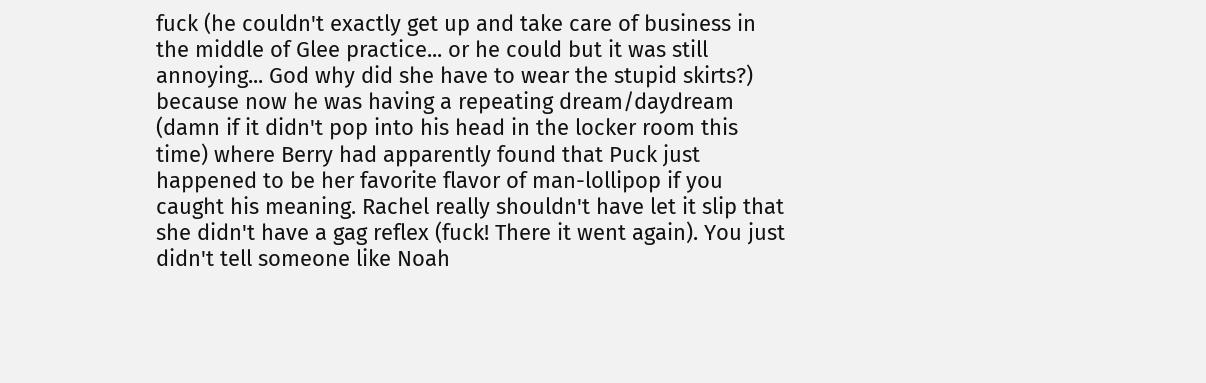fuck (he couldn't exactly get up and take care of business in the middle of Glee practice... or he could but it was still annoying... God why did she have to wear the stupid skirts?) because now he was having a repeating dream/daydream (damn if it didn't pop into his head in the locker room this time) where Berry had apparently found that Puck just happened to be her favorite flavor of man-lollipop if you caught his meaning. Rachel really shouldn't have let it slip that she didn't have a gag reflex (fuck! There it went again). You just didn't tell someone like Noah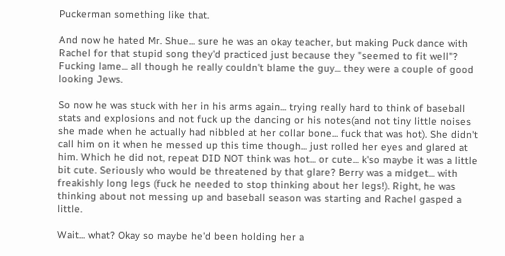Puckerman something like that.

And now he hated Mr. Shue... sure he was an okay teacher, but making Puck dance with Rachel for that stupid song they'd practiced just because they "seemed to fit well"? Fucking lame... all though he really couldn't blame the guy... they were a couple of good looking Jews.

So now he was stuck with her in his arms again... trying really hard to think of baseball stats and explosions and not fuck up the dancing or his notes(and not tiny little noises she made when he actually had nibbled at her collar bone... fuck that was hot). She didn't call him on it when he messed up this time though... just rolled her eyes and glared at him. Which he did not, repeat DID NOT think was hot... or cute... k'so maybe it was a little bit cute. Seriously who would be threatened by that glare? Berry was a midget... with freakishly long legs (fuck he needed to stop thinking about her legs!). Right, he was thinking about not messing up and baseball season was starting and Rachel gasped a little.

Wait... what? Okay so maybe he'd been holding her a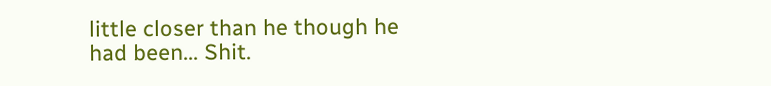little closer than he though he had been... Shit.